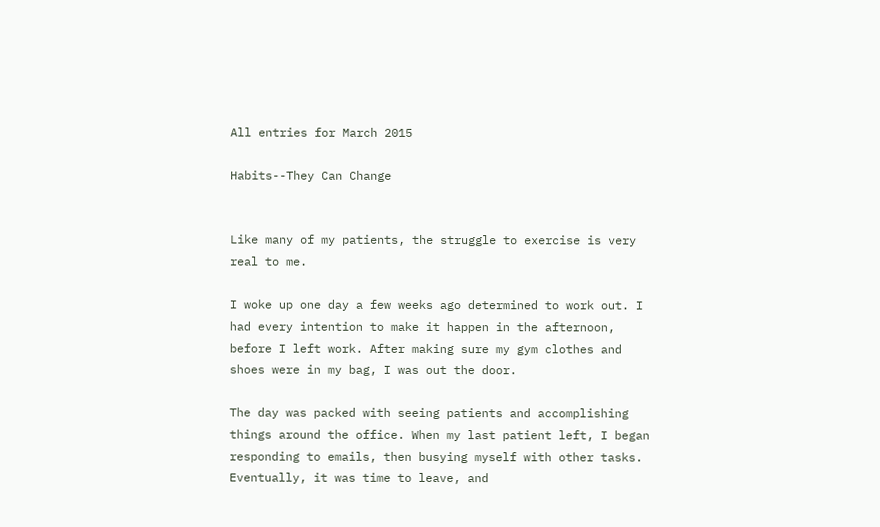All entries for March 2015

Habits--They Can Change


Like many of my patients, the struggle to exercise is very real to me.

I woke up one day a few weeks ago determined to work out. I had every intention to make it happen in the afternoon, before I left work. After making sure my gym clothes and shoes were in my bag, I was out the door.

The day was packed with seeing patients and accomplishing things around the office. When my last patient left, I began responding to emails, then busying myself with other tasks. Eventually, it was time to leave, and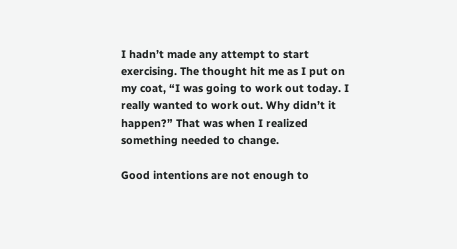I hadn’t made any attempt to start exercising. The thought hit me as I put on my coat, “I was going to work out today. I really wanted to work out. Why didn’t it happen?” That was when I realized something needed to change.

Good intentions are not enough to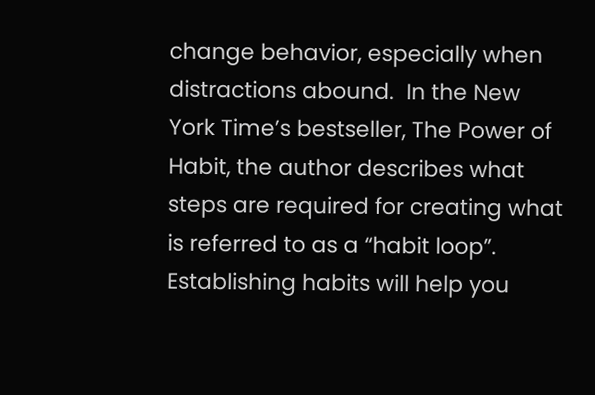change behavior, especially when distractions abound.  In the New York Time’s bestseller, The Power of Habit, the author describes what steps are required for creating what is referred to as a “habit loop”. Establishing habits will help you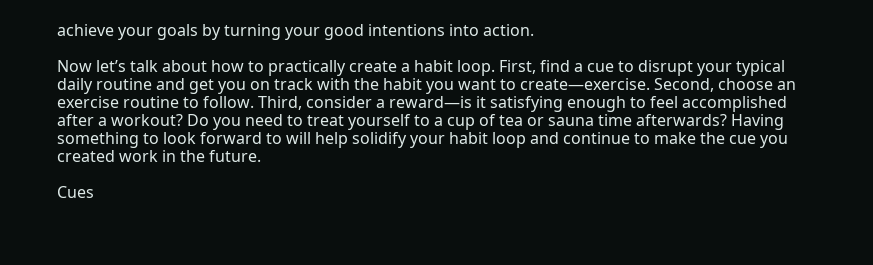achieve your goals by turning your good intentions into action.

Now let’s talk about how to practically create a habit loop. First, find a cue to disrupt your typical daily routine and get you on track with the habit you want to create—exercise. Second, choose an exercise routine to follow. Third, consider a reward—is it satisfying enough to feel accomplished after a workout? Do you need to treat yourself to a cup of tea or sauna time afterwards? Having something to look forward to will help solidify your habit loop and continue to make the cue you created work in the future.

Cues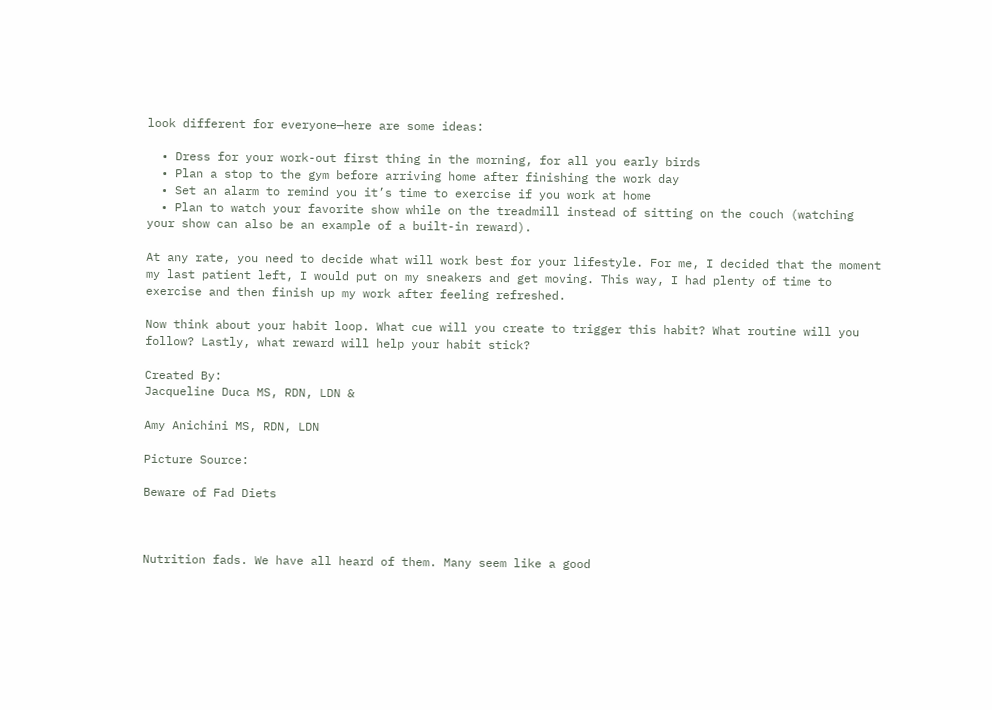look different for everyone—here are some ideas:

  • Dress for your work-out first thing in the morning, for all you early birds
  • Plan a stop to the gym before arriving home after finishing the work day
  • Set an alarm to remind you it’s time to exercise if you work at home
  • Plan to watch your favorite show while on the treadmill instead of sitting on the couch (watching your show can also be an example of a built-in reward).

At any rate, you need to decide what will work best for your lifestyle. For me, I decided that the moment my last patient left, I would put on my sneakers and get moving. This way, I had plenty of time to exercise and then finish up my work after feeling refreshed.

Now think about your habit loop. What cue will you create to trigger this habit? What routine will you follow? Lastly, what reward will help your habit stick?

Created By:
Jacqueline Duca MS, RDN, LDN &

Amy Anichini MS, RDN, LDN

Picture Source:

Beware of Fad Diets



Nutrition fads. We have all heard of them. Many seem like a good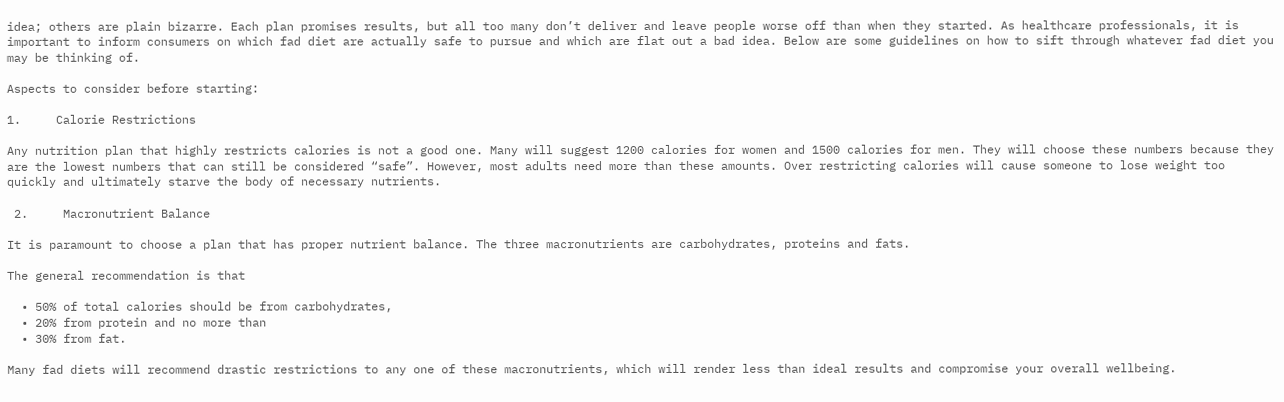idea; others are plain bizarre. Each plan promises results, but all too many don’t deliver and leave people worse off than when they started. As healthcare professionals, it is important to inform consumers on which fad diet are actually safe to pursue and which are flat out a bad idea. Below are some guidelines on how to sift through whatever fad diet you may be thinking of.

Aspects to consider before starting:

1.     Calorie Restrictions

Any nutrition plan that highly restricts calories is not a good one. Many will suggest 1200 calories for women and 1500 calories for men. They will choose these numbers because they are the lowest numbers that can still be considered “safe”. However, most adults need more than these amounts. Over restricting calories will cause someone to lose weight too quickly and ultimately starve the body of necessary nutrients.

 2.     Macronutrient Balance

It is paramount to choose a plan that has proper nutrient balance. The three macronutrients are carbohydrates, proteins and fats.

The general recommendation is that

  • 50% of total calories should be from carbohydrates,
  • 20% from protein and no more than
  • 30% from fat.

Many fad diets will recommend drastic restrictions to any one of these macronutrients, which will render less than ideal results and compromise your overall wellbeing.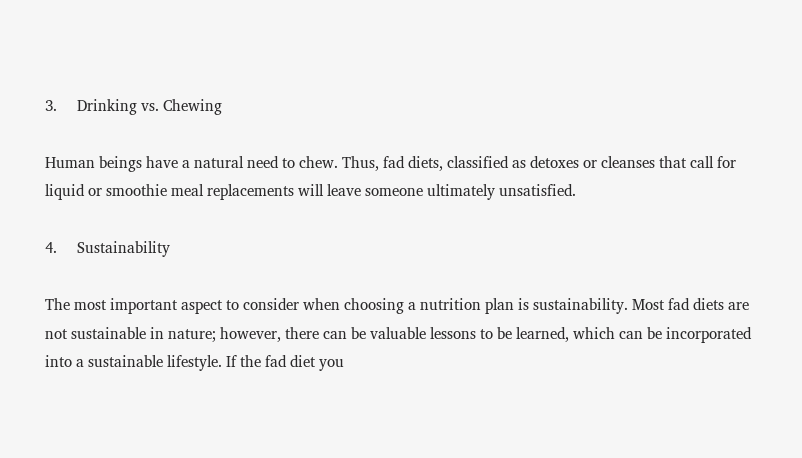3.     Drinking vs. Chewing

Human beings have a natural need to chew. Thus, fad diets, classified as detoxes or cleanses that call for liquid or smoothie meal replacements will leave someone ultimately unsatisfied.

4.     Sustainability

The most important aspect to consider when choosing a nutrition plan is sustainability. Most fad diets are not sustainable in nature; however, there can be valuable lessons to be learned, which can be incorporated into a sustainable lifestyle. If the fad diet you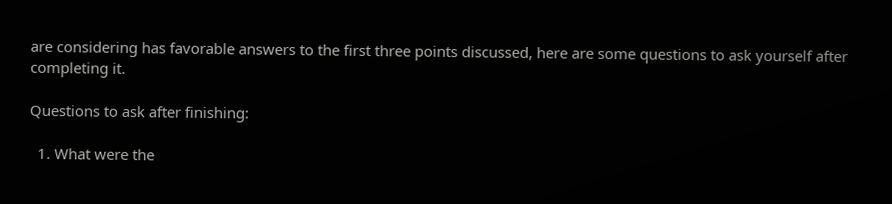are considering has favorable answers to the first three points discussed, here are some questions to ask yourself after completing it.

Questions to ask after finishing:

  1. What were the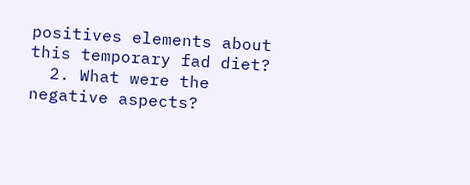positives elements about this temporary fad diet?
  2. What were the negative aspects?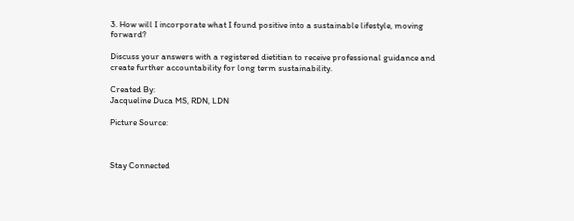3. How will I incorporate what I found positive into a sustainable lifestyle, moving forward?

Discuss your answers with a registered dietitian to receive professional guidance and create further accountability for long term sustainability.

Created By:
Jacqueline Duca MS, RDN, LDN

Picture Source:



Stay Connected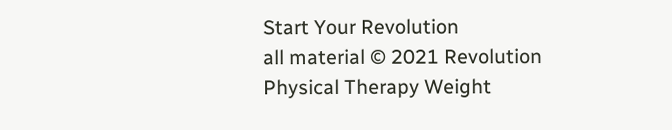Start Your Revolution
all material © 2021 Revolution Physical Therapy Weight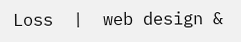Loss  |  web design &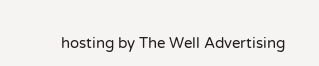hosting by The Well Advertising